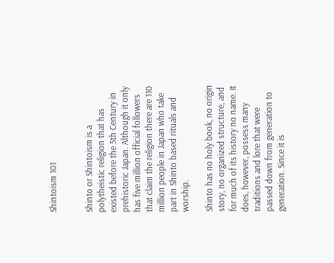Shintoism 101


Shinto or Shintoism is a polytheistic religion that has existed before the 5th Century in prehistoric Japan. Although it only has five million official followers that claim the religion there are 110 million people in Japan who take part in Shinto based rituals and worship.

Shinto has no holy book, no origin story, no organized structure, and for much of its history no name. It does, however, possess many traditions and lore that were passed down from generation to generation. Since it is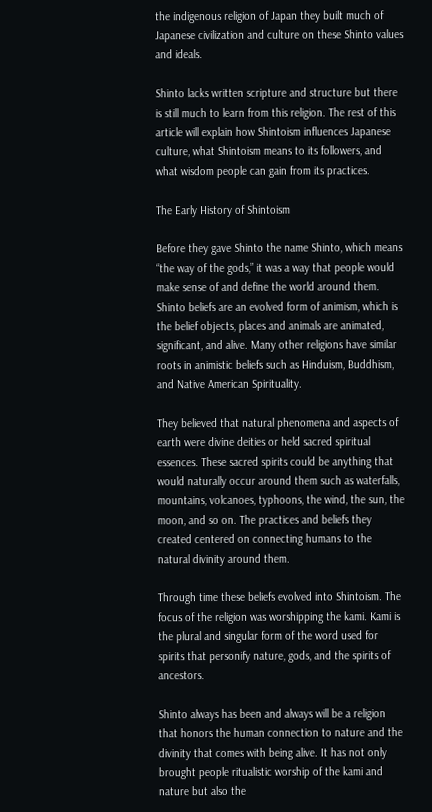the indigenous religion of Japan they built much of Japanese civilization and culture on these Shinto values and ideals.

Shinto lacks written scripture and structure but there is still much to learn from this religion. The rest of this article will explain how Shintoism influences Japanese culture, what Shintoism means to its followers, and what wisdom people can gain from its practices.

The Early History of Shintoism

Before they gave Shinto the name Shinto, which means “the way of the gods,” it was a way that people would make sense of and define the world around them. Shinto beliefs are an evolved form of animism, which is the belief objects, places and animals are animated, significant, and alive. Many other religions have similar roots in animistic beliefs such as Hinduism, Buddhism, and Native American Spirituality.

They believed that natural phenomena and aspects of earth were divine deities or held sacred spiritual essences. These sacred spirits could be anything that would naturally occur around them such as waterfalls, mountains, volcanoes, typhoons, the wind, the sun, the moon, and so on. The practices and beliefs they created centered on connecting humans to the natural divinity around them.

Through time these beliefs evolved into Shintoism. The focus of the religion was worshipping the kami. Kami is the plural and singular form of the word used for spirits that personify nature, gods, and the spirits of ancestors.

Shinto always has been and always will be a religion that honors the human connection to nature and the divinity that comes with being alive. It has not only brought people ritualistic worship of the kami and nature but also the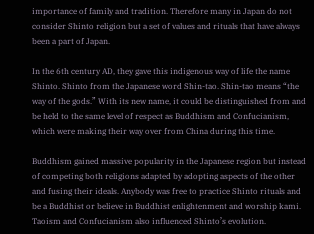importance of family and tradition. Therefore many in Japan do not consider Shinto religion but a set of values and rituals that have always been a part of Japan.

In the 6th century AD, they gave this indigenous way of life the name Shinto. Shinto from the Japanese word Shin-tao. Shin-tao means “the way of the gods.” With its new name, it could be distinguished from and be held to the same level of respect as Buddhism and Confucianism, which were making their way over from China during this time.

Buddhism gained massive popularity in the Japanese region but instead of competing both religions adapted by adopting aspects of the other and fusing their ideals. Anybody was free to practice Shinto rituals and be a Buddhist or believe in Buddhist enlightenment and worship kami. Taoism and Confucianism also influenced Shinto’s evolution.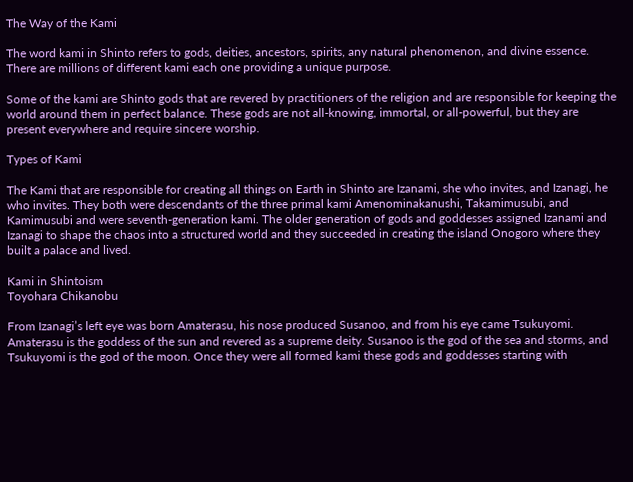The Way of the Kami

The word kami in Shinto refers to gods, deities, ancestors, spirits, any natural phenomenon, and divine essence. There are millions of different kami each one providing a unique purpose.

Some of the kami are Shinto gods that are revered by practitioners of the religion and are responsible for keeping the world around them in perfect balance. These gods are not all-knowing, immortal, or all-powerful, but they are present everywhere and require sincere worship.

Types of Kami

The Kami that are responsible for creating all things on Earth in Shinto are Izanami, she who invites, and Izanagi, he who invites. They both were descendants of the three primal kami Amenominakanushi, Takamimusubi, and Kamimusubi and were seventh-generation kami. The older generation of gods and goddesses assigned Izanami and Izanagi to shape the chaos into a structured world and they succeeded in creating the island Onogoro where they built a palace and lived.

Kami in Shintoism
Toyohara Chikanobu

From Izanagi’s left eye was born Amaterasu, his nose produced Susanoo, and from his eye came Tsukuyomi. Amaterasu is the goddess of the sun and revered as a supreme deity. Susanoo is the god of the sea and storms, and Tsukuyomi is the god of the moon. Once they were all formed kami these gods and goddesses starting with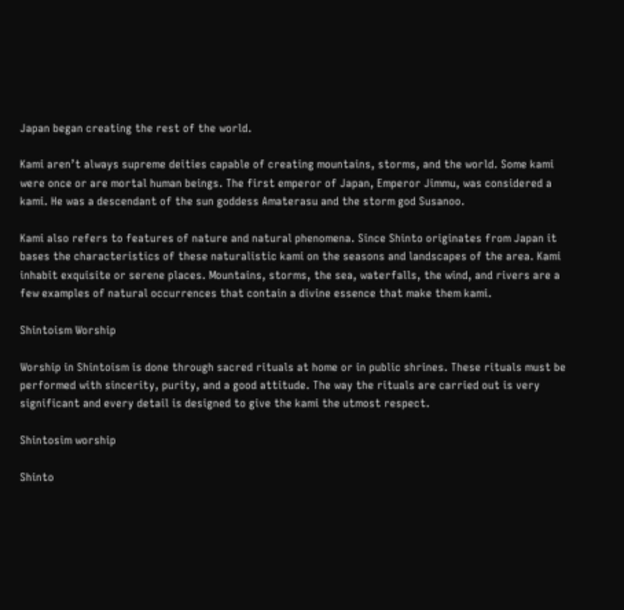Japan began creating the rest of the world.

Kami aren’t always supreme deities capable of creating mountains, storms, and the world. Some kami were once or are mortal human beings. The first emperor of Japan, Emperor Jimmu, was considered a kami. He was a descendant of the sun goddess Amaterasu and the storm god Susanoo.

Kami also refers to features of nature and natural phenomena. Since Shinto originates from Japan it bases the characteristics of these naturalistic kami on the seasons and landscapes of the area. Kami inhabit exquisite or serene places. Mountains, storms, the sea, waterfalls, the wind, and rivers are a few examples of natural occurrences that contain a divine essence that make them kami.

Shintoism Worship

Worship in Shintoism is done through sacred rituals at home or in public shrines. These rituals must be performed with sincerity, purity, and a good attitude. The way the rituals are carried out is very significant and every detail is designed to give the kami the utmost respect.

Shintosim worship

Shinto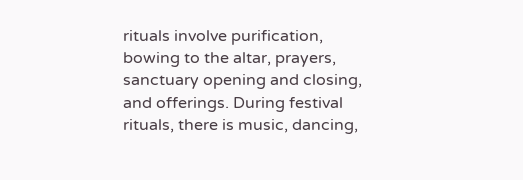rituals involve purification, bowing to the altar, prayers, sanctuary opening and closing, and offerings. During festival rituals, there is music, dancing,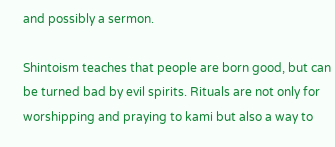and possibly a sermon.

Shintoism teaches that people are born good, but can be turned bad by evil spirits. Rituals are not only for worshipping and praying to kami but also a way to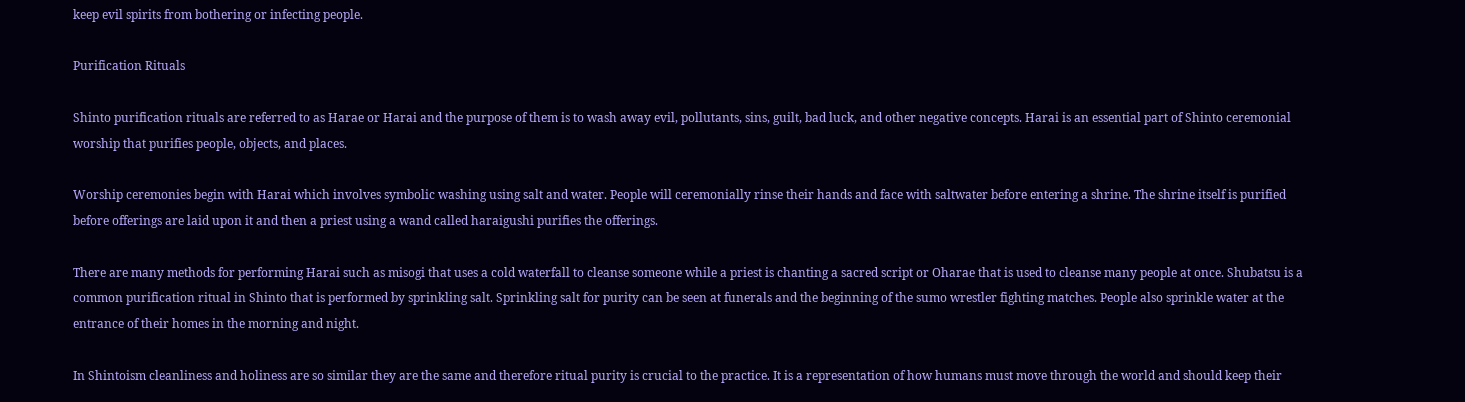keep evil spirits from bothering or infecting people.

Purification Rituals

Shinto purification rituals are referred to as Harae or Harai and the purpose of them is to wash away evil, pollutants, sins, guilt, bad luck, and other negative concepts. Harai is an essential part of Shinto ceremonial worship that purifies people, objects, and places.

Worship ceremonies begin with Harai which involves symbolic washing using salt and water. People will ceremonially rinse their hands and face with saltwater before entering a shrine. The shrine itself is purified before offerings are laid upon it and then a priest using a wand called haraigushi purifies the offerings.

There are many methods for performing Harai such as misogi that uses a cold waterfall to cleanse someone while a priest is chanting a sacred script or Oharae that is used to cleanse many people at once. Shubatsu is a common purification ritual in Shinto that is performed by sprinkling salt. Sprinkling salt for purity can be seen at funerals and the beginning of the sumo wrestler fighting matches. People also sprinkle water at the entrance of their homes in the morning and night.

In Shintoism cleanliness and holiness are so similar they are the same and therefore ritual purity is crucial to the practice. It is a representation of how humans must move through the world and should keep their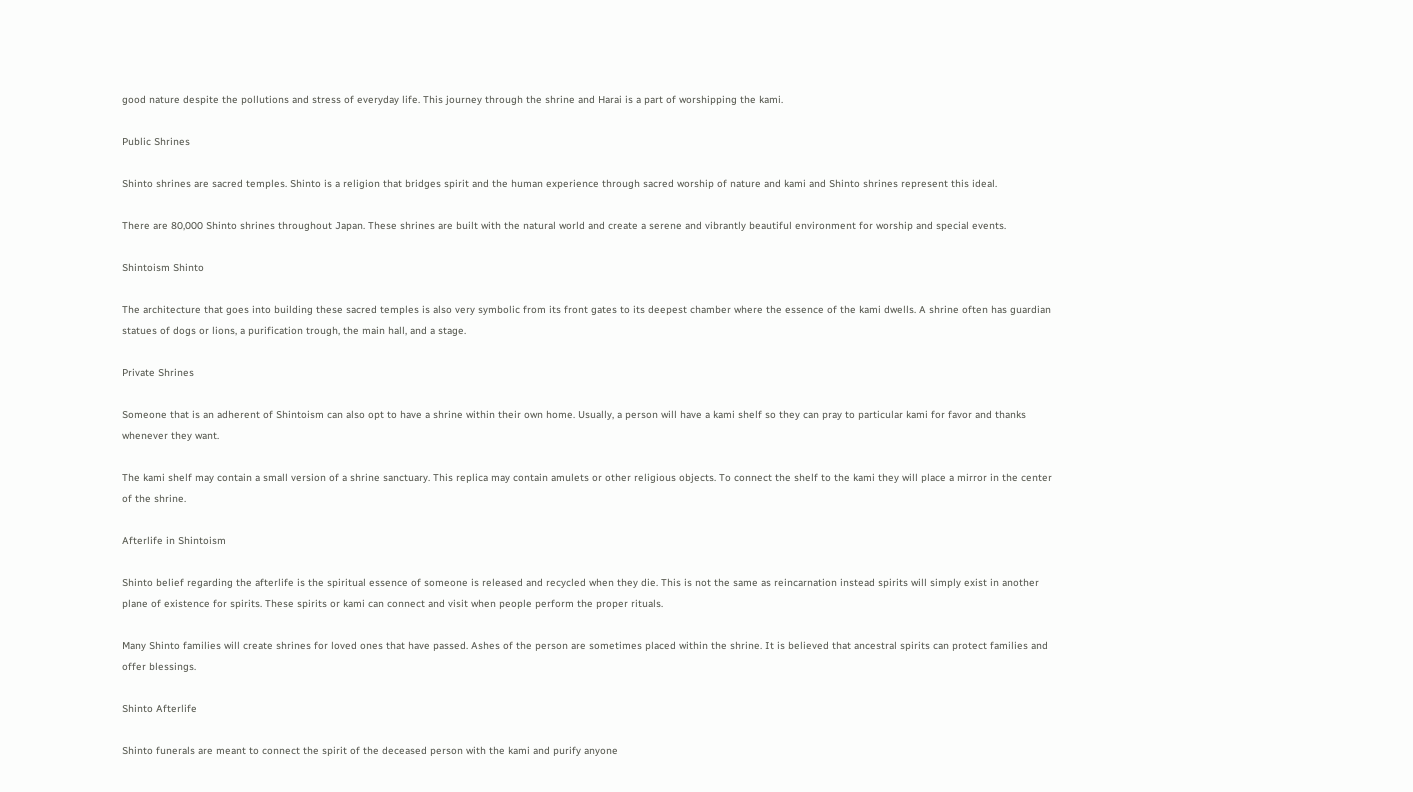good nature despite the pollutions and stress of everyday life. This journey through the shrine and Harai is a part of worshipping the kami.

Public Shrines

Shinto shrines are sacred temples. Shinto is a religion that bridges spirit and the human experience through sacred worship of nature and kami and Shinto shrines represent this ideal.

There are 80,000 Shinto shrines throughout Japan. These shrines are built with the natural world and create a serene and vibrantly beautiful environment for worship and special events.

Shintoism Shinto

The architecture that goes into building these sacred temples is also very symbolic from its front gates to its deepest chamber where the essence of the kami dwells. A shrine often has guardian statues of dogs or lions, a purification trough, the main hall, and a stage.

Private Shrines

Someone that is an adherent of Shintoism can also opt to have a shrine within their own home. Usually, a person will have a kami shelf so they can pray to particular kami for favor and thanks whenever they want.

The kami shelf may contain a small version of a shrine sanctuary. This replica may contain amulets or other religious objects. To connect the shelf to the kami they will place a mirror in the center of the shrine.

Afterlife in Shintoism

Shinto belief regarding the afterlife is the spiritual essence of someone is released and recycled when they die. This is not the same as reincarnation instead spirits will simply exist in another plane of existence for spirits. These spirits or kami can connect and visit when people perform the proper rituals.

Many Shinto families will create shrines for loved ones that have passed. Ashes of the person are sometimes placed within the shrine. It is believed that ancestral spirits can protect families and offer blessings.

Shinto Afterlife

Shinto funerals are meant to connect the spirit of the deceased person with the kami and purify anyone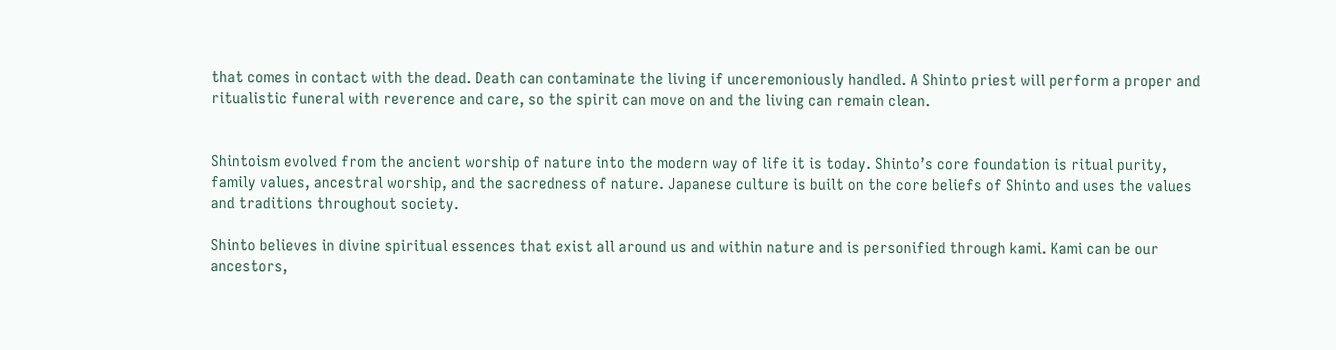that comes in contact with the dead. Death can contaminate the living if unceremoniously handled. A Shinto priest will perform a proper and ritualistic funeral with reverence and care, so the spirit can move on and the living can remain clean.


Shintoism evolved from the ancient worship of nature into the modern way of life it is today. Shinto’s core foundation is ritual purity, family values, ancestral worship, and the sacredness of nature. Japanese culture is built on the core beliefs of Shinto and uses the values and traditions throughout society.

Shinto believes in divine spiritual essences that exist all around us and within nature and is personified through kami. Kami can be our ancestors,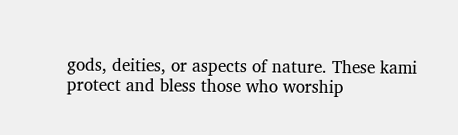gods, deities, or aspects of nature. These kami protect and bless those who worship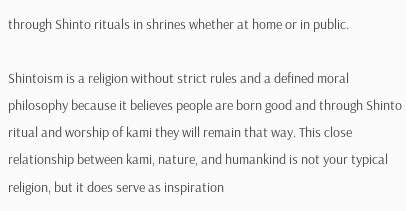through Shinto rituals in shrines whether at home or in public.

Shintoism is a religion without strict rules and a defined moral philosophy because it believes people are born good and through Shinto ritual and worship of kami they will remain that way. This close relationship between kami, nature, and humankind is not your typical religion, but it does serve as inspiration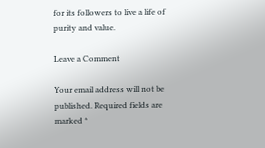for its followers to live a life of purity and value.

Leave a Comment

Your email address will not be published. Required fields are marked *